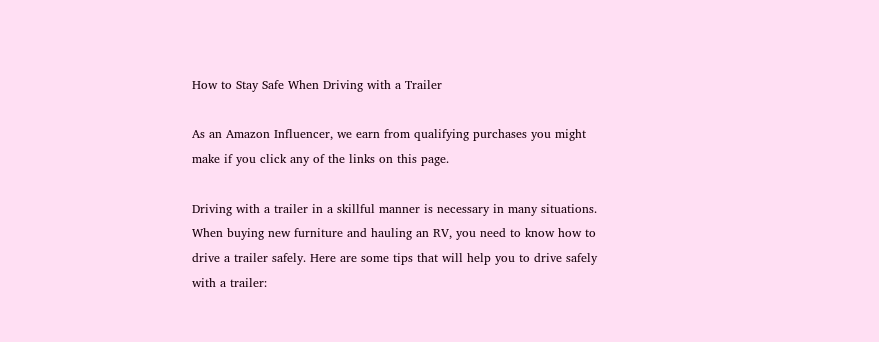How to Stay Safe When Driving with a Trailer

As an Amazon Influencer, we earn from qualifying purchases you might make if you click any of the links on this page.

Driving with a trailer in a skillful manner is necessary in many situations. When buying new furniture and hauling an RV, you need to know how to drive a trailer safely. Here are some tips that will help you to drive safely with a trailer: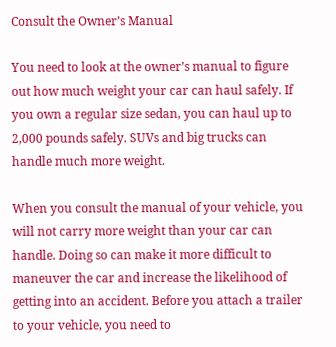Consult the Owner’s Manual

You need to look at the owner’s manual to figure out how much weight your car can haul safely. If you own a regular size sedan, you can haul up to 2,000 pounds safely. SUVs and big trucks can handle much more weight.

When you consult the manual of your vehicle, you will not carry more weight than your car can handle. Doing so can make it more difficult to maneuver the car and increase the likelihood of getting into an accident. Before you attach a trailer to your vehicle, you need to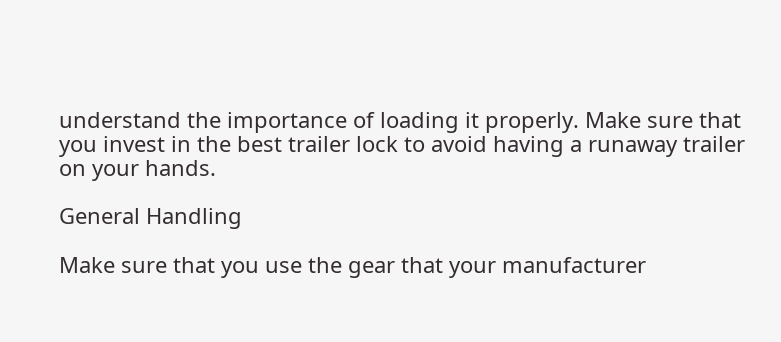understand the importance of loading it properly. Make sure that you invest in the best trailer lock to avoid having a runaway trailer on your hands.

General Handling

Make sure that you use the gear that your manufacturer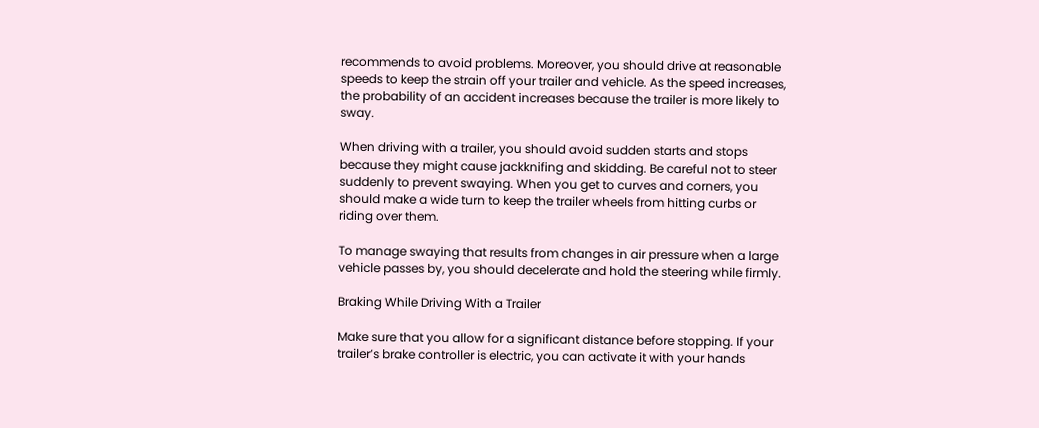recommends to avoid problems. Moreover, you should drive at reasonable speeds to keep the strain off your trailer and vehicle. As the speed increases, the probability of an accident increases because the trailer is more likely to sway.

When driving with a trailer, you should avoid sudden starts and stops because they might cause jackknifing and skidding. Be careful not to steer suddenly to prevent swaying. When you get to curves and corners, you should make a wide turn to keep the trailer wheels from hitting curbs or riding over them.

To manage swaying that results from changes in air pressure when a large vehicle passes by, you should decelerate and hold the steering while firmly.

Braking While Driving With a Trailer

Make sure that you allow for a significant distance before stopping. If your trailer’s brake controller is electric, you can activate it with your hands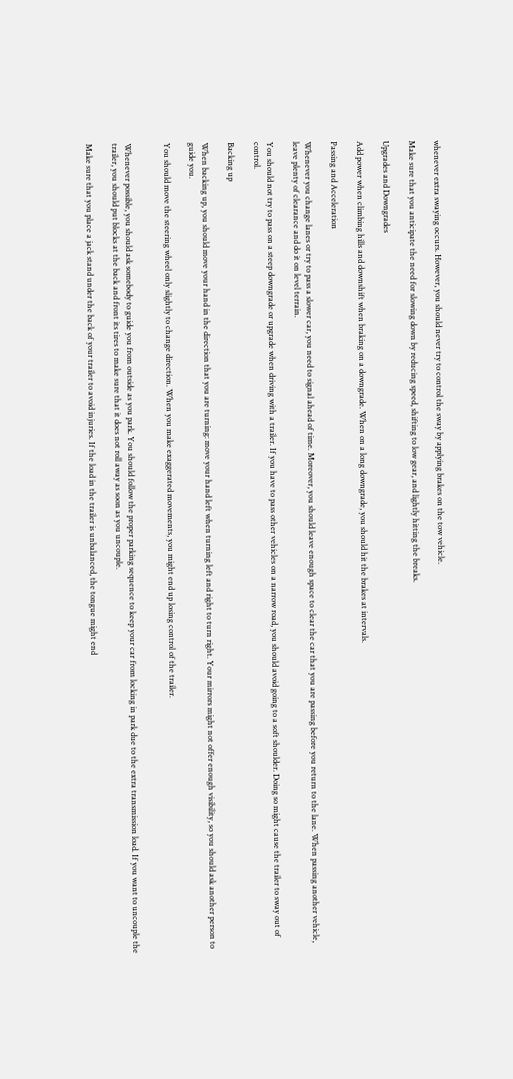whenever extra swaying occurs. However, you should never try to control the sway by applying brakes on the tow vehicle.

Make sure that you anticipate the need for slowing down by reducing speed, shifting to low gear, and lightly hitting the breaks.

Upgrades and Downgrades

Add power when climbing hills and downshift when braking on a downgrade. When on a long downgrade, you should hit the brakes at intervals.

Passing and Acceleration

Whenever you change lanes or try to pass a slower car, you need to signal ahead of time. Moreover, you should leave enough space to clear the car that you are passing before you return to the lane. When passing another vehicle, leave plenty of clearance and do it on level terrain.

You should not try to pass on a steep downgrade or upgrade when driving with a trailer. If you have to pass other vehicles on a narrow road, you should avoid going to a soft shoulder. Doing so might cause the trailer to sway out of control.

Backing up

When backing up, you should move your hand in the direction that you are turning: move your hand left when turning left and right to turn right. Your mirrors might not offer enough visibility, so you should ask another person to guide you.

You should move the steering wheel only slightly to change direction. When you make exaggerated movements, you might end up losing control of the trailer.


Whenever possible, you should ask somebody to guide you from outside as you park. You should follow the proper parking sequence to keep your car from locking in park due to the extra transmission load. If you want to uncouple the trailer, you should put blocks at the back and front its tires to make sure that it does not roll away as soon as you uncouple.

Make sure that you place a jack stand under the back of your trailer to avoid injuries. If the load in the trailer is unbalanced, the tongue might end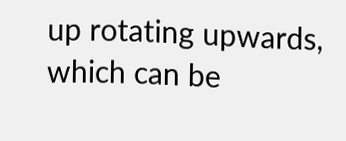up rotating upwards, which can be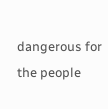dangerous for the people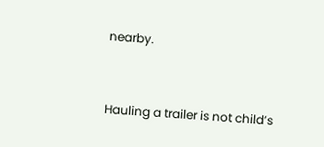nearby.


Hauling a trailer is not child’s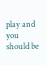play and you should be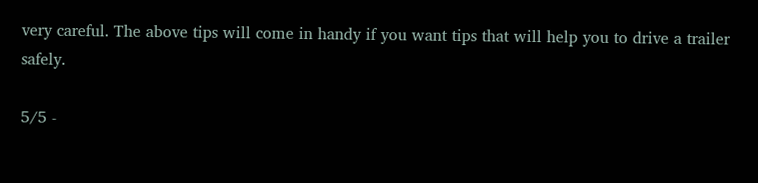very careful. The above tips will come in handy if you want tips that will help you to drive a trailer safely.

5/5 -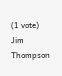(1 vote)
Jim Thompson